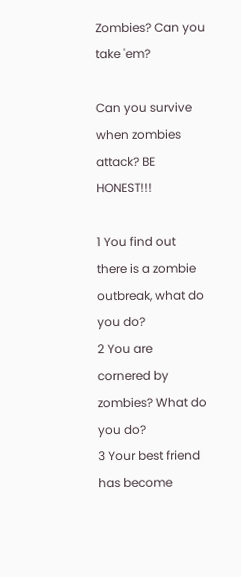Zombies? Can you take 'em?

Can you survive when zombies attack? BE HONEST!!!

1 You find out there is a zombie outbreak, what do you do?
2 You are cornered by zombies? What do you do?
3 Your best friend has become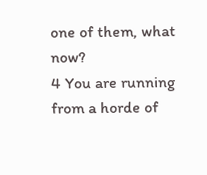one of them, what now?
4 You are running from a horde of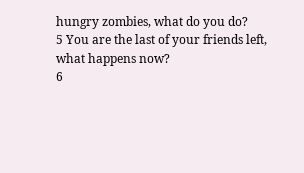hungry zombies, what do you do?
5 You are the last of your friends left, what happens now?
6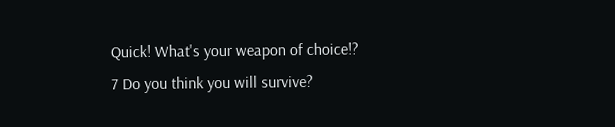Quick! What's your weapon of choice!?
7 Do you think you will survive?